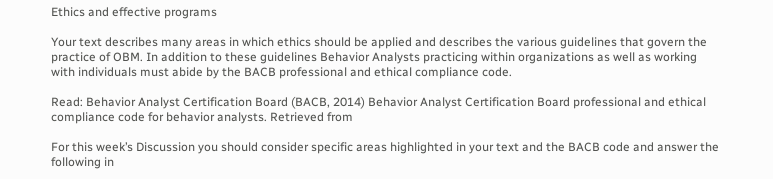Ethics and effective programs

Your text describes many areas in which ethics should be applied and describes the various guidelines that govern the practice of OBM. In addition to these guidelines Behavior Analysts practicing within organizations as well as working with individuals must abide by the BACB professional and ethical compliance code.

Read: Behavior Analyst Certification Board (BACB, 2014) Behavior Analyst Certification Board professional and ethical compliance code for behavior analysts. Retrieved from

For this week’s Discussion you should consider specific areas highlighted in your text and the BACB code and answer the following in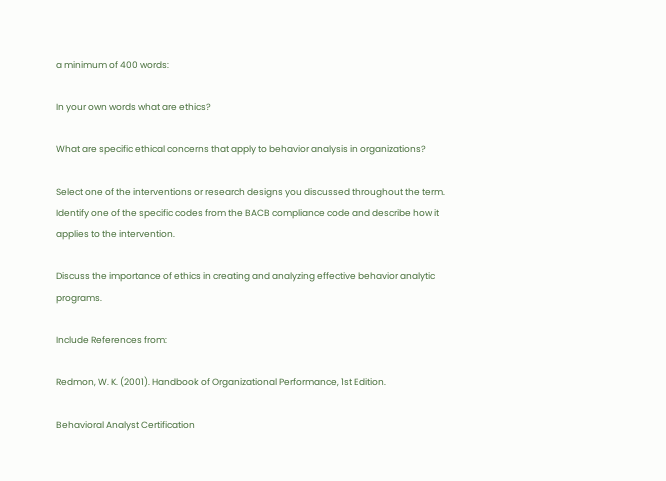a minimum of 400 words:

In your own words what are ethics?

What are specific ethical concerns that apply to behavior analysis in organizations?

Select one of the interventions or research designs you discussed throughout the term. Identify one of the specific codes from the BACB compliance code and describe how it applies to the intervention.

Discuss the importance of ethics in creating and analyzing effective behavior analytic programs.

Include References from:

Redmon, W. K. (2001). Handbook of Organizational Performance, 1st Edition.

Behavioral Analyst Certification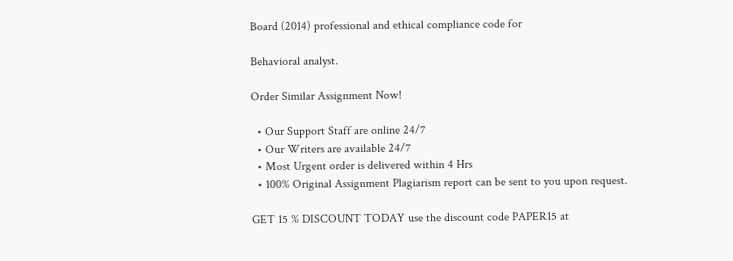Board (2014) professional and ethical compliance code for

Behavioral analyst.

Order Similar Assignment Now!

  • Our Support Staff are online 24/7
  • Our Writers are available 24/7
  • Most Urgent order is delivered within 4 Hrs
  • 100% Original Assignment Plagiarism report can be sent to you upon request.

GET 15 % DISCOUNT TODAY use the discount code PAPER15 at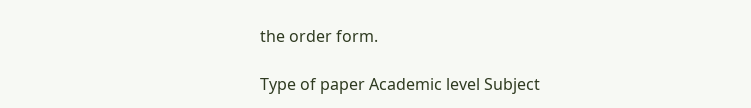the order form.

Type of paper Academic level Subject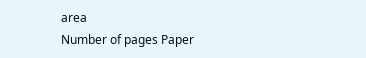area
Number of pages Paper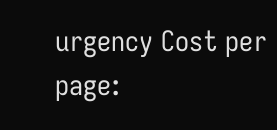urgency Cost per page: